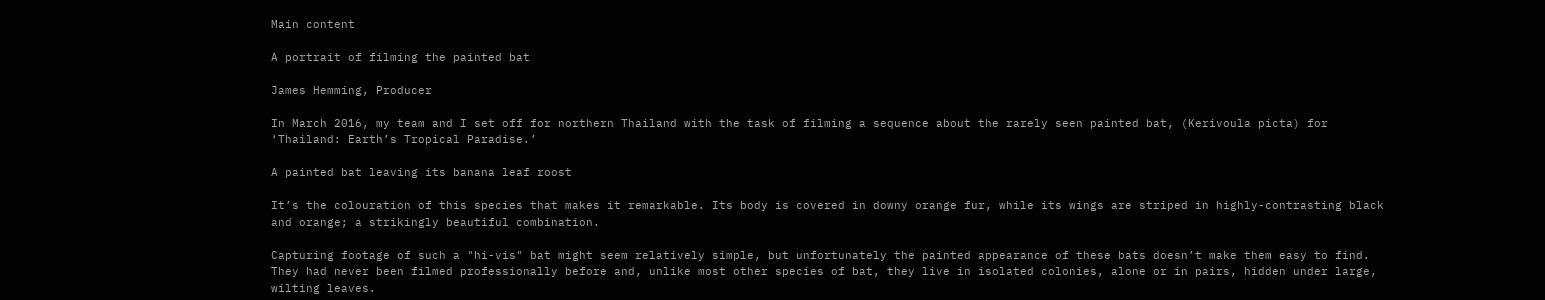Main content

A portrait of filming the painted bat

James Hemming, Producer

In March 2016, my team and I set off for northern Thailand with the task of filming a sequence about the rarely seen painted bat, (Kerivoula picta) for ‘Thailand: Earth’s Tropical Paradise.’

A painted bat leaving its banana leaf roost

It’s the colouration of this species that makes it remarkable. Its body is covered in downy orange fur, while its wings are striped in highly-contrasting black and orange; a strikingly beautiful combination.

Capturing footage of such a "hi-vis" bat might seem relatively simple, but unfortunately the painted appearance of these bats doesn’t make them easy to find. They had never been filmed professionally before and, unlike most other species of bat, they live in isolated colonies, alone or in pairs, hidden under large, wilting leaves.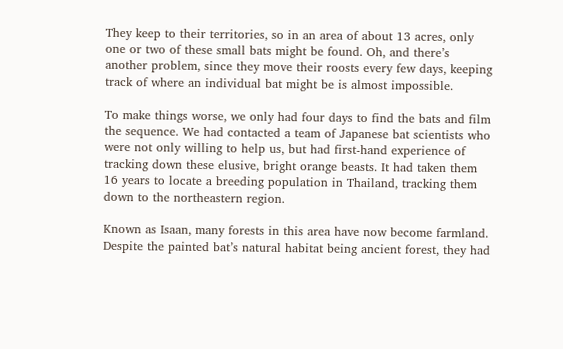They keep to their territories, so in an area of about 13 acres, only one or two of these small bats might be found. Oh, and there’s another problem, since they move their roosts every few days, keeping track of where an individual bat might be is almost impossible.

To make things worse, we only had four days to find the bats and film the sequence. We had contacted a team of Japanese bat scientists who were not only willing to help us, but had first-hand experience of tracking down these elusive, bright orange beasts. It had taken them 16 years to locate a breeding population in Thailand, tracking them down to the northeastern region.

Known as Isaan, many forests in this area have now become farmland. Despite the painted bat’s natural habitat being ancient forest, they had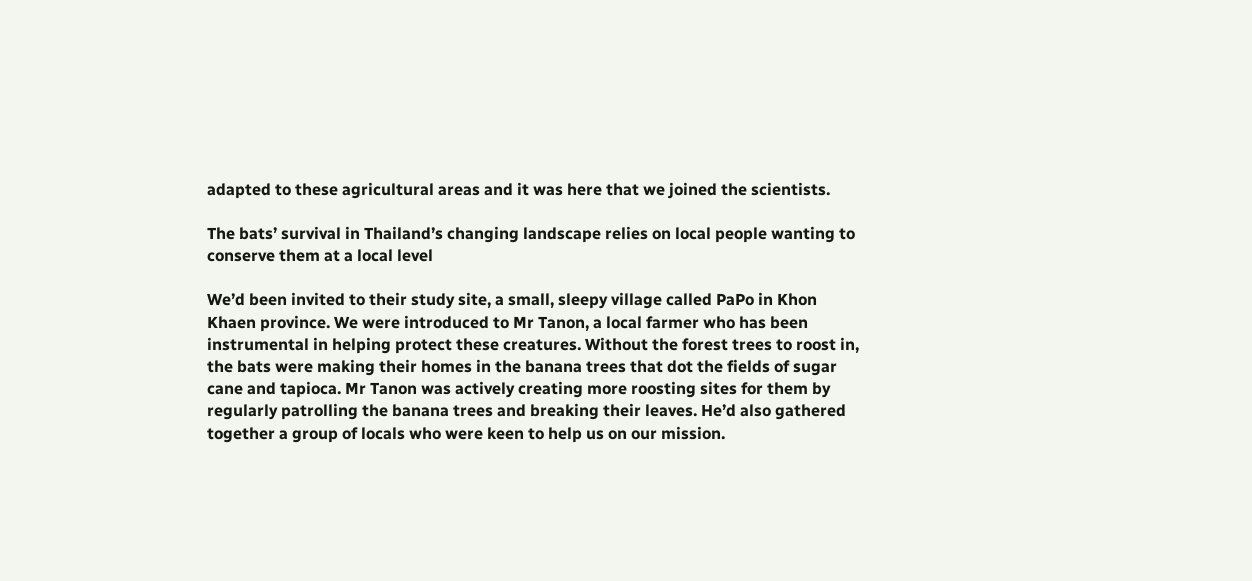adapted to these agricultural areas and it was here that we joined the scientists.

The bats’ survival in Thailand’s changing landscape relies on local people wanting to conserve them at a local level

We’d been invited to their study site, a small, sleepy village called PaPo in Khon Khaen province. We were introduced to Mr Tanon, a local farmer who has been instrumental in helping protect these creatures. Without the forest trees to roost in, the bats were making their homes in the banana trees that dot the fields of sugar cane and tapioca. Mr Tanon was actively creating more roosting sites for them by regularly patrolling the banana trees and breaking their leaves. He’d also gathered together a group of locals who were keen to help us on our mission.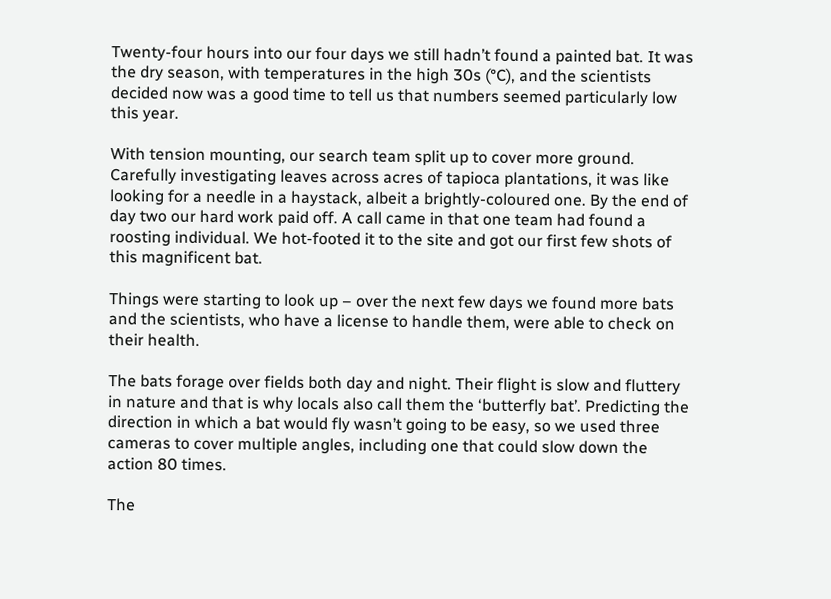Twenty-four hours into our four days we still hadn’t found a painted bat. It was the dry season, with temperatures in the high 30s (°C), and the scientists decided now was a good time to tell us that numbers seemed particularly low this year.

With tension mounting, our search team split up to cover more ground. Carefully investigating leaves across acres of tapioca plantations, it was like looking for a needle in a haystack, albeit a brightly-coloured one. By the end of day two our hard work paid off. A call came in that one team had found a roosting individual. We hot-footed it to the site and got our first few shots of this magnificent bat.

Things were starting to look up – over the next few days we found more bats and the scientists, who have a license to handle them, were able to check on their health.

The bats forage over fields both day and night. Their flight is slow and fluttery in nature and that is why locals also call them the ‘butterfly bat’. Predicting the direction in which a bat would fly wasn’t going to be easy, so we used three cameras to cover multiple angles, including one that could slow down the action 80 times.

The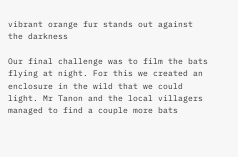vibrant orange fur stands out against the darkness

Our final challenge was to film the bats flying at night. For this we created an enclosure in the wild that we could light. Mr Tanon and the local villagers managed to find a couple more bats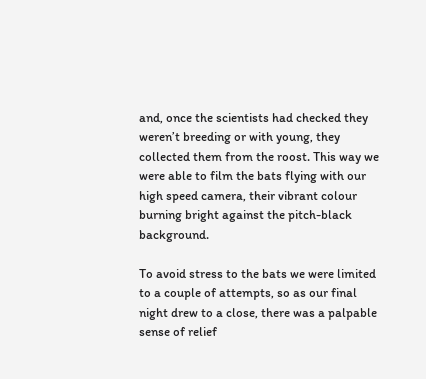and, once the scientists had checked they weren’t breeding or with young, they collected them from the roost. This way we were able to film the bats flying with our high speed camera, their vibrant colour burning bright against the pitch-black background.

To avoid stress to the bats we were limited to a couple of attempts, so as our final night drew to a close, there was a palpable sense of relief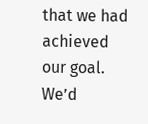that we had achieved our goal. We’d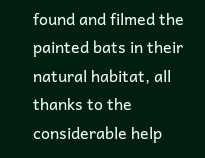found and filmed the painted bats in their natural habitat, all thanks to the considerable help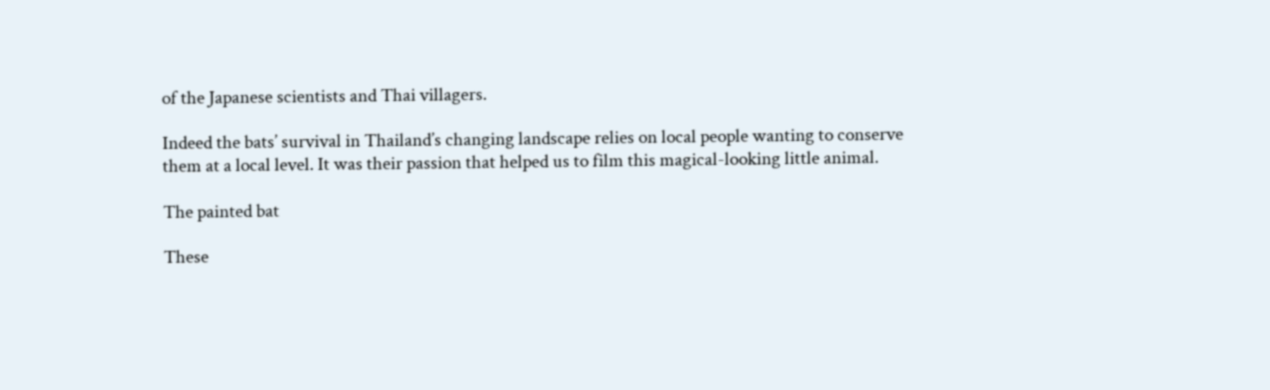of the Japanese scientists and Thai villagers.

Indeed the bats’ survival in Thailand’s changing landscape relies on local people wanting to conserve them at a local level. It was their passion that helped us to film this magical-looking little animal.

The painted bat

These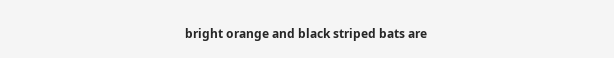bright orange and black striped bats are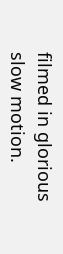filmed in glorious slow motion.